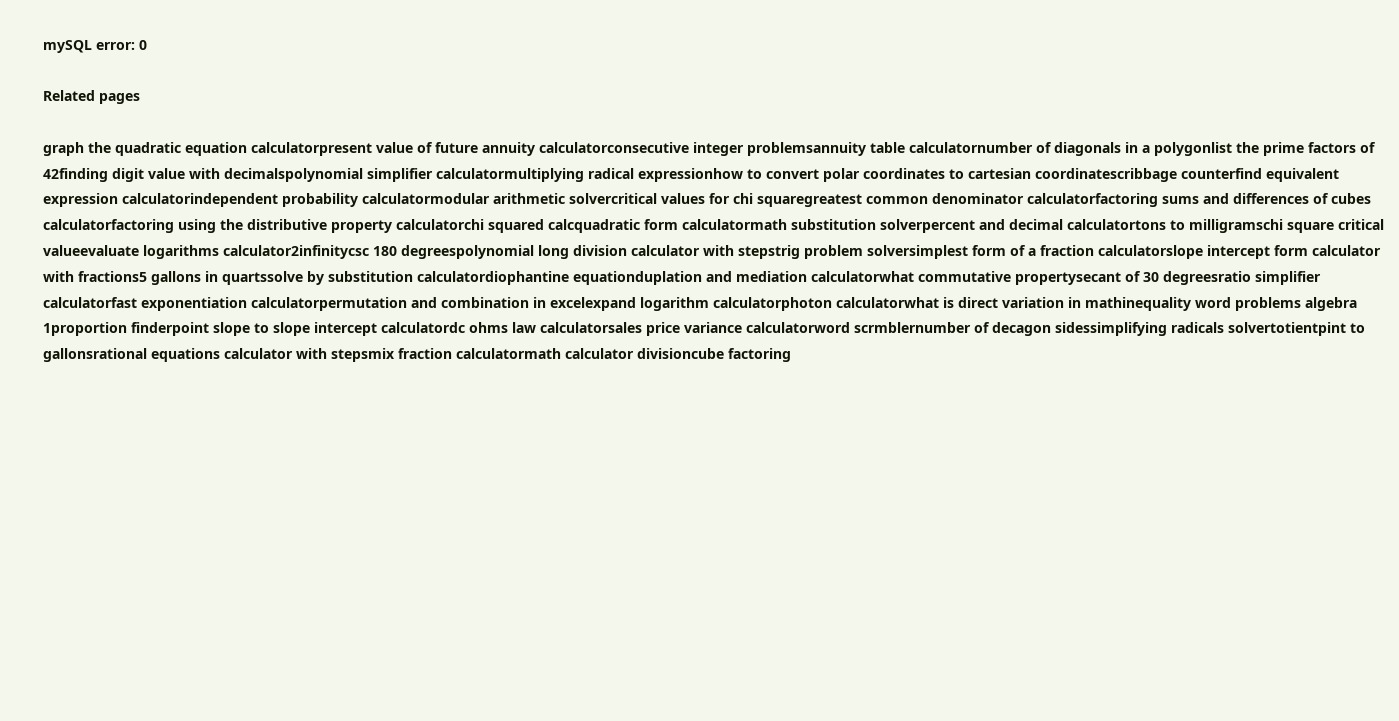mySQL error: 0

Related pages

graph the quadratic equation calculatorpresent value of future annuity calculatorconsecutive integer problemsannuity table calculatornumber of diagonals in a polygonlist the prime factors of 42finding digit value with decimalspolynomial simplifier calculatormultiplying radical expressionhow to convert polar coordinates to cartesian coordinatescribbage counterfind equivalent expression calculatorindependent probability calculatormodular arithmetic solvercritical values for chi squaregreatest common denominator calculatorfactoring sums and differences of cubes calculatorfactoring using the distributive property calculatorchi squared calcquadratic form calculatormath substitution solverpercent and decimal calculatortons to milligramschi square critical valueevaluate logarithms calculator2infinitycsc 180 degreespolynomial long division calculator with stepstrig problem solversimplest form of a fraction calculatorslope intercept form calculator with fractions5 gallons in quartssolve by substitution calculatordiophantine equationduplation and mediation calculatorwhat commutative propertysecant of 30 degreesratio simplifier calculatorfast exponentiation calculatorpermutation and combination in excelexpand logarithm calculatorphoton calculatorwhat is direct variation in mathinequality word problems algebra 1proportion finderpoint slope to slope intercept calculatordc ohms law calculatorsales price variance calculatorword scrmblernumber of decagon sidessimplifying radicals solvertotientpint to gallonsrational equations calculator with stepsmix fraction calculatormath calculator divisioncube factoring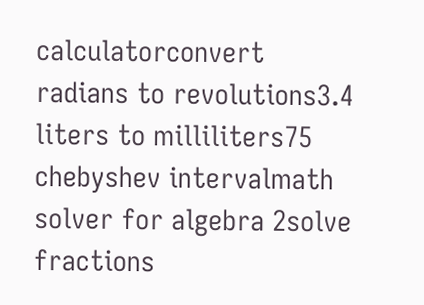calculatorconvert radians to revolutions3.4 liters to milliliters75 chebyshev intervalmath solver for algebra 2solve fractions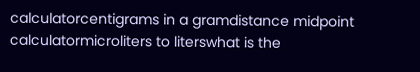calculatorcentigrams in a gramdistance midpoint calculatormicroliters to literswhat is the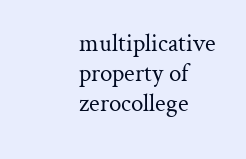multiplicative property of zerocollege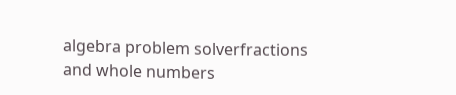algebra problem solverfractions and whole numbers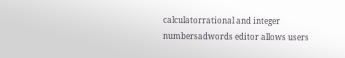calculatorrational and integer numbersadwords editor allows users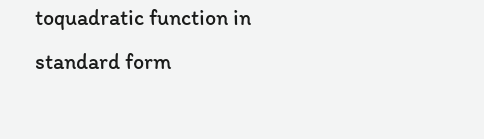toquadratic function in standard form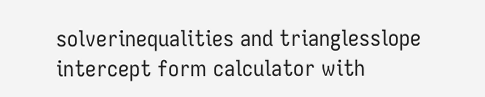solverinequalities and trianglesslope intercept form calculator with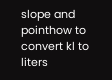slope and pointhow to convert kl to liters